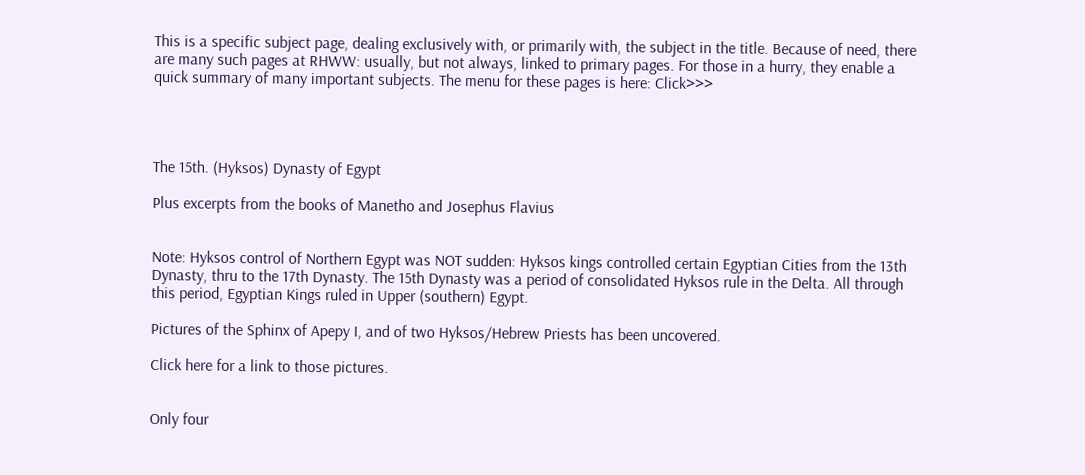This is a specific subject page, dealing exclusively with, or primarily with, the subject in the title. Because of need, there are many such pages at RHWW: usually, but not always, linked to primary pages. For those in a hurry, they enable a quick summary of many important subjects. The menu for these pages is here: Click>>>




The 15th. (Hyksos) Dynasty of Egypt

Plus excerpts from the books of Manetho and Josephus Flavius


Note: Hyksos control of Northern Egypt was NOT sudden: Hyksos kings controlled certain Egyptian Cities from the 13th Dynasty, thru to the 17th Dynasty. The 15th Dynasty was a period of consolidated Hyksos rule in the Delta. All through this period, Egyptian Kings ruled in Upper (southern) Egypt.

Pictures of the Sphinx of Apepy I, and of two Hyksos/Hebrew Priests has been uncovered.

Click here for a link to those pictures.


Only four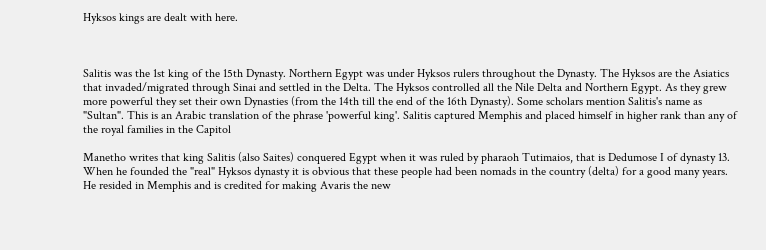Hyksos kings are dealt with here.



Salitis was the 1st king of the 15th Dynasty. Northern Egypt was under Hyksos rulers throughout the Dynasty. The Hyksos are the Asiatics that invaded/migrated through Sinai and settled in the Delta. The Hyksos controlled all the Nile Delta and Northern Egypt. As they grew more powerful they set their own Dynasties (from the 14th till the end of the 16th Dynasty). Some scholars mention Salitis's name as "Sultan". This is an Arabic translation of the phrase 'powerful king'. Salitis captured Memphis and placed himself in higher rank than any of the royal families in the Capitol

Manetho writes that king Salitis (also Saites) conquered Egypt when it was ruled by pharaoh Tutimaios, that is Dedumose I of dynasty 13. When he founded the "real" Hyksos dynasty it is obvious that these people had been nomads in the country (delta) for a good many years. He resided in Memphis and is credited for making Avaris the new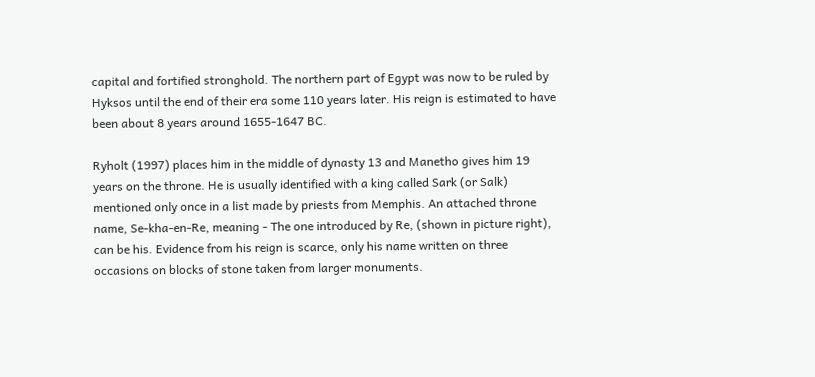capital and fortified stronghold. The northern part of Egypt was now to be ruled by Hyksos until the end of their era some 110 years later. His reign is estimated to have been about 8 years around 1655-1647 BC.

Ryholt (1997) places him in the middle of dynasty 13 and Manetho gives him 19 years on the throne. He is usually identified with a king called Sark (or Salk) mentioned only once in a list made by priests from Memphis. An attached throne name, Se-kha-en-Re, meaning - The one introduced by Re, (shown in picture right), can be his. Evidence from his reign is scarce, only his name written on three occasions on blocks of stone taken from larger monuments.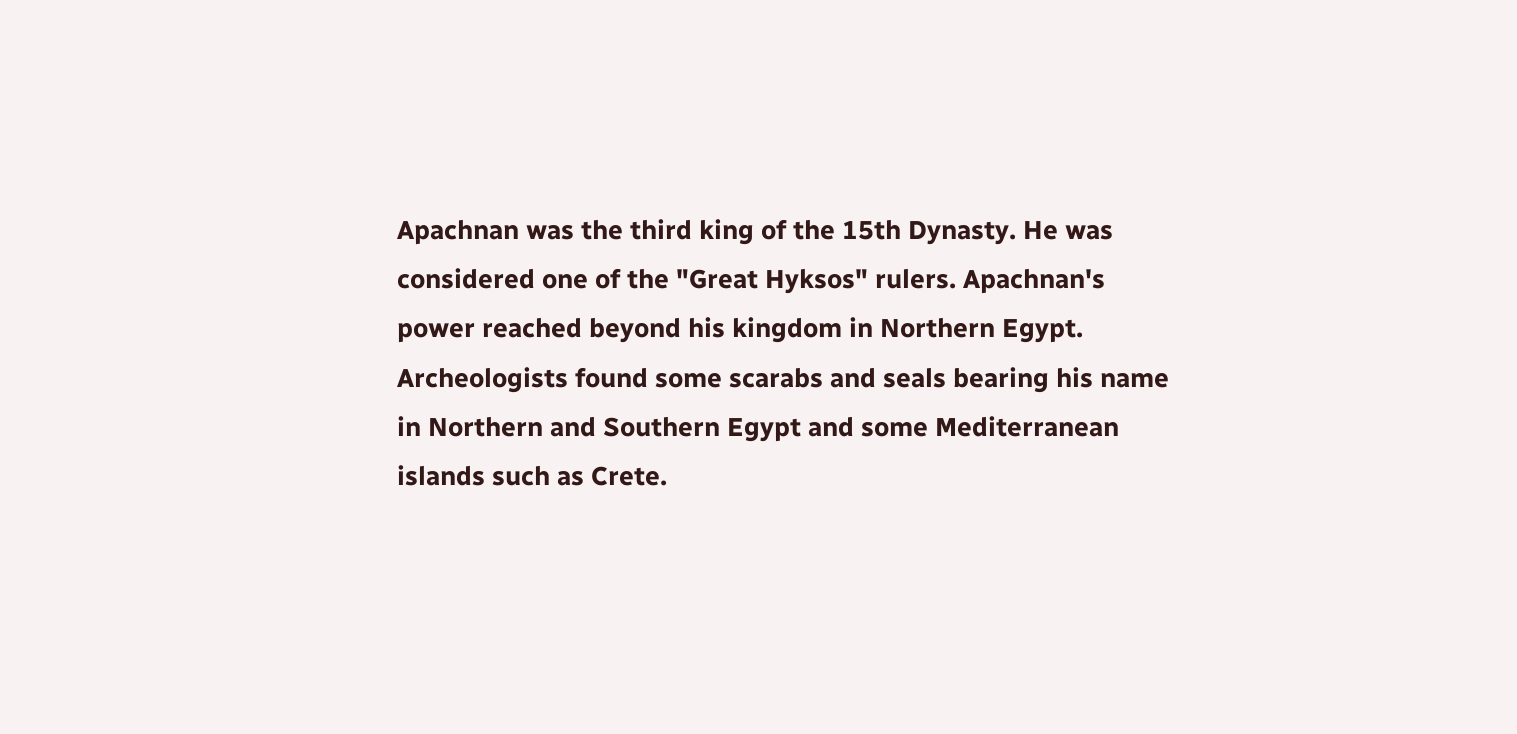Apachnan was the third king of the 15th Dynasty. He was considered one of the "Great Hyksos" rulers. Apachnan's power reached beyond his kingdom in Northern Egypt. Archeologists found some scarabs and seals bearing his name in Northern and Southern Egypt and some Mediterranean islands such as Crete.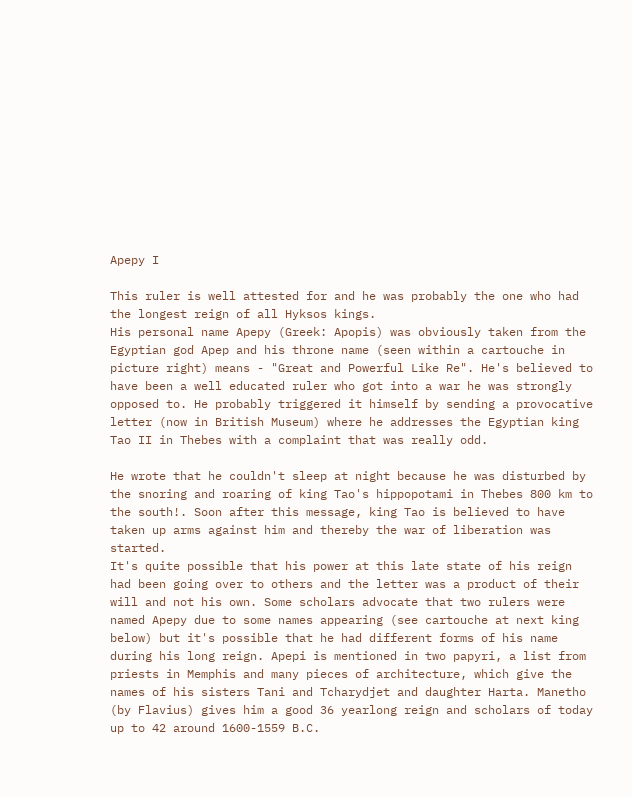Apepy I

This ruler is well attested for and he was probably the one who had the longest reign of all Hyksos kings.
His personal name Apepy (Greek: Apopis) was obviously taken from the Egyptian god Apep and his throne name (seen within a cartouche in picture right) means - "Great and Powerful Like Re". He's believed to have been a well educated ruler who got into a war he was strongly opposed to. He probably triggered it himself by sending a provocative letter (now in British Museum) where he addresses the Egyptian king Tao II in Thebes with a complaint that was really odd.

He wrote that he couldn't sleep at night because he was disturbed by the snoring and roaring of king Tao's hippopotami in Thebes 800 km to the south!. Soon after this message, king Tao is believed to have taken up arms against him and thereby the war of liberation was started.
It's quite possible that his power at this late state of his reign had been going over to others and the letter was a product of their will and not his own. Some scholars advocate that two rulers were named Apepy due to some names appearing (see cartouche at next king below) but it's possible that he had different forms of his name during his long reign. Apepi is mentioned in two papyri, a list from priests in Memphis and many pieces of architecture, which give the names of his sisters Tani and Tcharydjet and daughter Harta. Manetho (by Flavius) gives him a good 36 yearlong reign and scholars of today up to 42 around 1600-1559 B.C.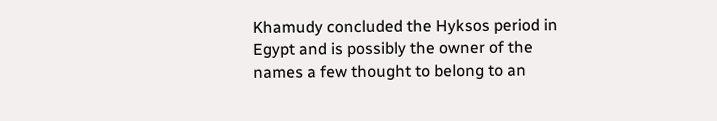Khamudy concluded the Hyksos period in Egypt and is possibly the owner of the names a few thought to belong to an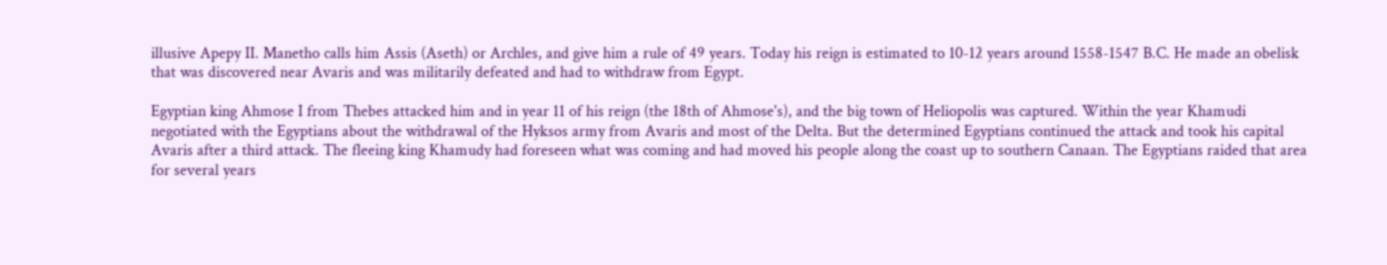illusive Apepy II. Manetho calls him Assis (Aseth) or Archles, and give him a rule of 49 years. Today his reign is estimated to 10-12 years around 1558-1547 B.C. He made an obelisk that was discovered near Avaris and was militarily defeated and had to withdraw from Egypt.

Egyptian king Ahmose I from Thebes attacked him and in year 11 of his reign (the 18th of Ahmose's), and the big town of Heliopolis was captured. Within the year Khamudi negotiated with the Egyptians about the withdrawal of the Hyksos army from Avaris and most of the Delta. But the determined Egyptians continued the attack and took his capital Avaris after a third attack. The fleeing king Khamudy had foreseen what was coming and had moved his people along the coast up to southern Canaan. The Egyptians raided that area for several years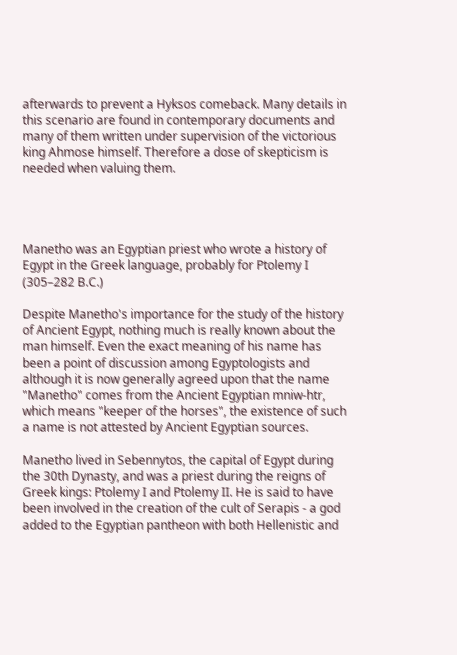afterwards to prevent a Hyksos comeback. Many details in this scenario are found in contemporary documents and many of them written under supervision of the victorious king Ahmose himself. Therefore a dose of skepticism is needed when valuing them.




Manetho was an Egyptian priest who wrote a history of Egypt in the Greek language, probably for Ptolemy I (305–282 B.C.)

Despite Manetho's importance for the study of the history of Ancient Egypt, nothing much is really known about the man himself. Even the exact meaning of his name has been a point of discussion among Egyptologists and although it is now generally agreed upon that the name "Manetho" comes from the Ancient Egyptian mniw-htr, which means "keeper of the horses", the existence of such a name is not attested by Ancient Egyptian sources.

Manetho lived in Sebennytos, the capital of Egypt during the 30th Dynasty, and was a priest during the reigns of Greek kings: Ptolemy I and Ptolemy II. He is said to have been involved in the creation of the cult of Serapis - a god added to the Egyptian pantheon with both Hellenistic and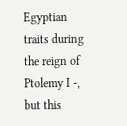Egyptian traits during the reign of Ptolemy I -, but this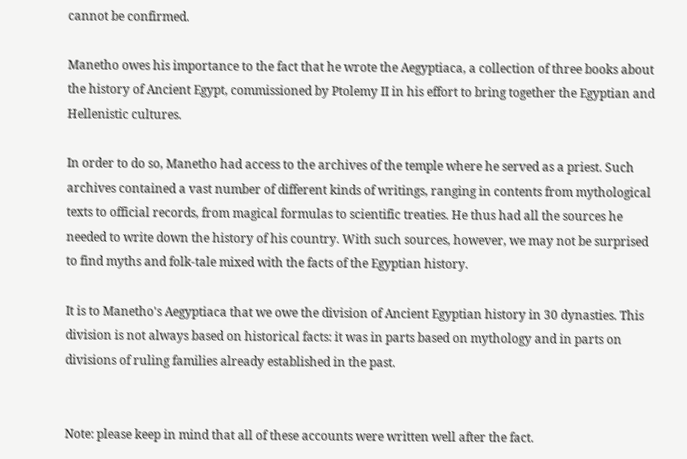cannot be confirmed.

Manetho owes his importance to the fact that he wrote the Aegyptiaca, a collection of three books about the history of Ancient Egypt, commissioned by Ptolemy II in his effort to bring together the Egyptian and Hellenistic cultures.

In order to do so, Manetho had access to the archives of the temple where he served as a priest. Such archives contained a vast number of different kinds of writings, ranging in contents from mythological texts to official records, from magical formulas to scientific treaties. He thus had all the sources he needed to write down the history of his country. With such sources, however, we may not be surprised to find myths and folk-tale mixed with the facts of the Egyptian history.

It is to Manetho's Aegyptiaca that we owe the division of Ancient Egyptian history in 30 dynasties. This division is not always based on historical facts: it was in parts based on mythology and in parts on divisions of ruling families already established in the past.


Note: please keep in mind that all of these accounts were written well after the fact.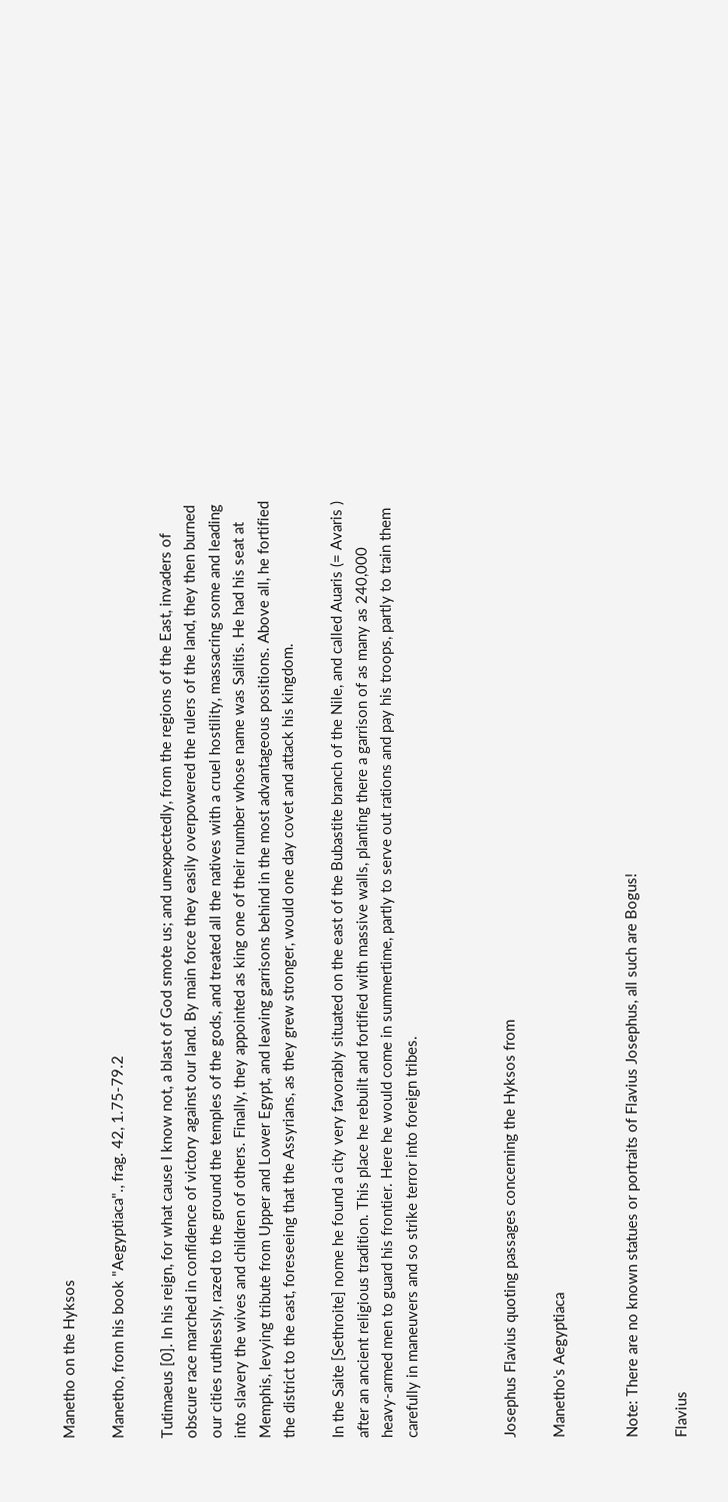Manetho on the Hyksos

Manetho, from his book "Aegyptiaca"., frag. 42, 1.75-79.2

Tutimaeus [0]. In his reign, for what cause I know not, a blast of God smote us; and unexpectedly, from the regions of the East, invaders of obscure race marched in confidence of victory against our land. By main force they easily overpowered the rulers of the land, they then burned our cities ruthlessly, razed to the ground the temples of the gods, and treated all the natives with a cruel hostility, massacring some and leading into slavery the wives and children of others. Finally, they appointed as king one of their number whose name was Salitis. He had his seat at Memphis, levying tribute from Upper and Lower Egypt, and leaving garrisons behind in the most advantageous positions. Above all, he fortified the district to the east, foreseeing that the Assyrians, as they grew stronger, would one day covet and attack his kingdom.

In the Saite [Sethroite] nome he found a city very favorably situated on the east of the Bubastite branch of the Nile, and called Auaris (= Avaris ) after an ancient religious tradition. This place he rebuilt and fortified with massive walls, planting there a garrison of as many as 240,000 heavy-armed men to guard his frontier. Here he would come in summertime, partly to serve out rations and pay his troops, partly to train them carefully in maneuvers and so strike terror into foreign tribes.



Josephus Flavius quoting passages concerning the Hyksos from

Manetho's Aegyptiaca


Note: There are no known statues or portraits of Flavius Josephus, all such are Bogus!

Flavius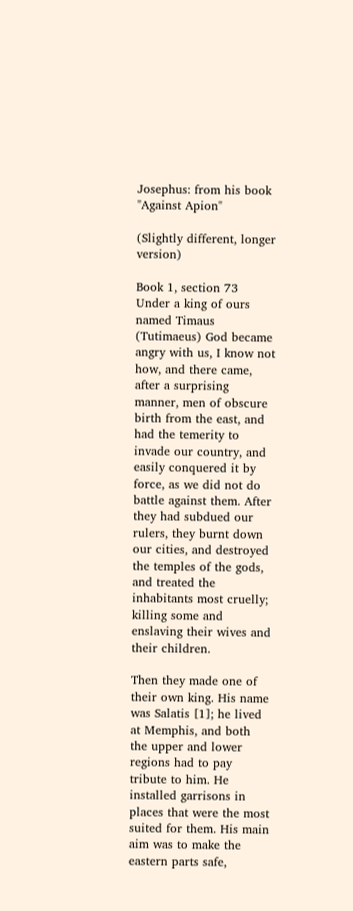Josephus: from his book "Against Apion"

(Slightly different, longer version)

Book 1, section 73
Under a king of ours named Timaus (Tutimaeus) God became angry with us, I know not how, and there came, after a surprising manner, men of obscure birth from the east, and had the temerity to invade our country, and easily conquered it by force, as we did not do battle against them. After they had subdued our rulers, they burnt down our cities, and destroyed the temples of the gods, and treated the inhabitants most cruelly; killing some and enslaving their wives and their children.

Then they made one of their own king. His name was Salatis [1]; he lived at Memphis, and both the upper and lower regions had to pay tribute to him. He installed garrisons in places that were the most suited for them. His main aim was to make the eastern parts safe,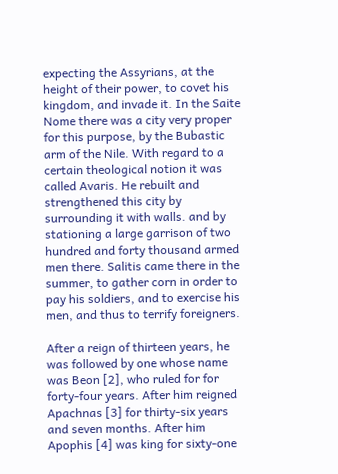expecting the Assyrians, at the height of their power, to covet his kingdom, and invade it. In the Saite Nome there was a city very proper for this purpose, by the Bubastic arm of the Nile. With regard to a certain theological notion it was called Avaris. He rebuilt and strengthened this city by surrounding it with walls. and by stationing a large garrison of two hundred and forty thousand armed men there. Salitis came there in the summer, to gather corn in order to pay his soldiers, and to exercise his men, and thus to terrify foreigners.

After a reign of thirteen years, he was followed by one whose name was Beon [2], who ruled for for forty-four years. After him reigned Apachnas [3] for thirty-six years and seven months. After him Apophis [4] was king for sixty-one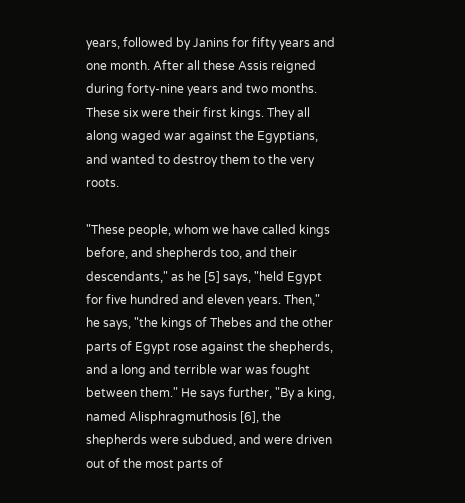years, followed by Janins for fifty years and one month. After all these Assis reigned during forty-nine years and two months. These six were their first kings. They all along waged war against the Egyptians, and wanted to destroy them to the very roots.

"These people, whom we have called kings before, and shepherds too, and their descendants," as he [5] says, "held Egypt for five hundred and eleven years. Then," he says, "the kings of Thebes and the other parts of Egypt rose against the shepherds, and a long and terrible war was fought between them." He says further, "By a king, named Alisphragmuthosis [6], the shepherds were subdued, and were driven out of the most parts of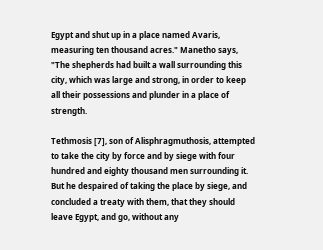Egypt and shut up in a place named Avaris, measuring ten thousand acres." Manetho says, "The shepherds had built a wall surrounding this city, which was large and strong, in order to keep all their possessions and plunder in a place of strength.

Tethmosis [7], son of Alisphragmuthosis, attempted to take the city by force and by siege with four hundred and eighty thousand men surrounding it. But he despaired of taking the place by siege, and concluded a treaty with them, that they should leave Egypt, and go, without any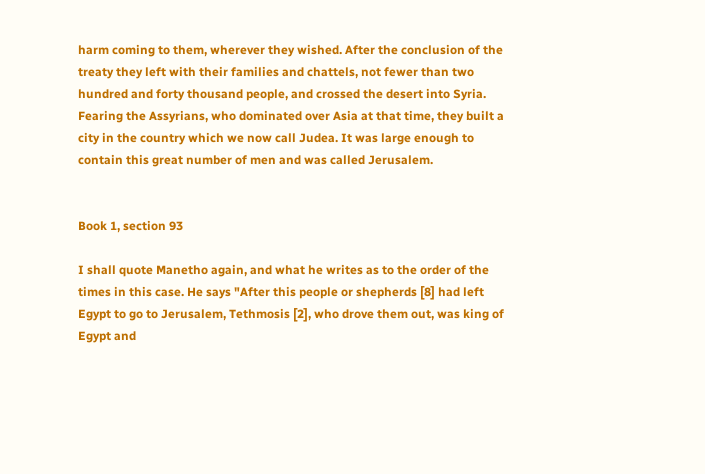harm coming to them, wherever they wished. After the conclusion of the treaty they left with their families and chattels, not fewer than two hundred and forty thousand people, and crossed the desert into Syria. Fearing the Assyrians, who dominated over Asia at that time, they built a city in the country which we now call Judea. It was large enough to contain this great number of men and was called Jerusalem.


Book 1, section 93

I shall quote Manetho again, and what he writes as to the order of the times in this case. He says "After this people or shepherds [8] had left Egypt to go to Jerusalem, Tethmosis [2], who drove them out, was king of Egypt and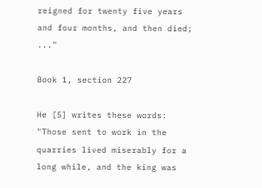reigned for twenty five years and four months, and then died; ..."

Book 1, section 227

He [5] writes these words: "Those sent to work in the quarries lived miserably for a long while, and the king was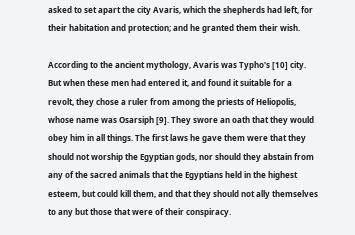asked to set apart the city Avaris, which the shepherds had left, for their habitation and protection; and he granted them their wish.

According to the ancient mythology, Avaris was Typho's [10] city. But when these men had entered it, and found it suitable for a revolt, they chose a ruler from among the priests of Heliopolis, whose name was Osarsiph [9]. They swore an oath that they would obey him in all things. The first laws he gave them were that they should not worship the Egyptian gods, nor should they abstain from any of the sacred animals that the Egyptians held in the highest esteem, but could kill them, and that they should not ally themselves to any but those that were of their conspiracy.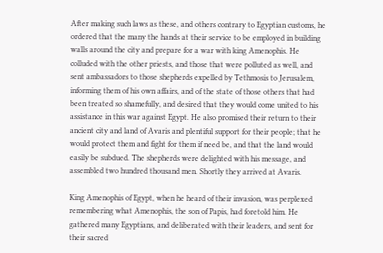After making such laws as these, and others contrary to Egyptian customs, he ordered that the many the hands at their service to be employed in building walls around the city and prepare for a war with king Amenophis. He colluded with the other priests, and those that were polluted as well, and sent ambassadors to those shepherds expelled by Tethmosis to Jerusalem, informing them of his own affairs, and of the state of those others that had been treated so shamefully, and desired that they would come united to his assistance in this war against Egypt. He also promised their return to their ancient city and land of Avaris and plentiful support for their people; that he would protect them and fight for them if need be, and that the land would easily be subdued. The shepherds were delighted with his message, and assembled two hundred thousand men. Shortly they arrived at Avaris.

King Amenophis of Egypt, when he heard of their invasion, was perplexed remembering what Amenophis, the son of Papis, had foretold him. He gathered many Egyptians, and deliberated with their leaders, and sent for their sacred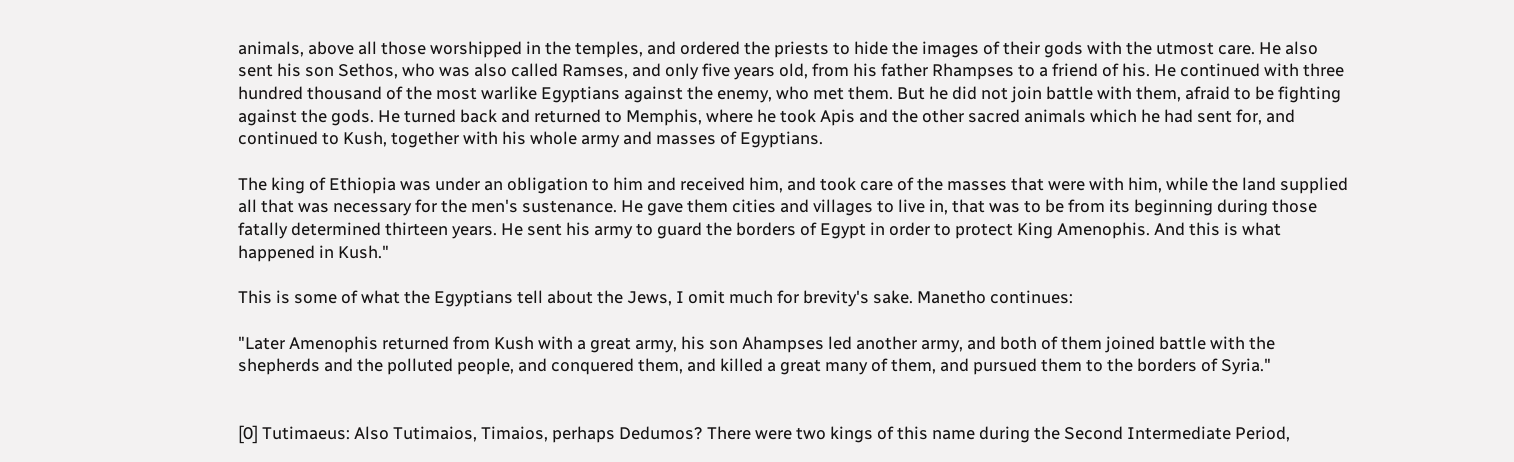animals, above all those worshipped in the temples, and ordered the priests to hide the images of their gods with the utmost care. He also sent his son Sethos, who was also called Ramses, and only five years old, from his father Rhampses to a friend of his. He continued with three hundred thousand of the most warlike Egyptians against the enemy, who met them. But he did not join battle with them, afraid to be fighting against the gods. He turned back and returned to Memphis, where he took Apis and the other sacred animals which he had sent for, and continued to Kush, together with his whole army and masses of Egyptians.

The king of Ethiopia was under an obligation to him and received him, and took care of the masses that were with him, while the land supplied all that was necessary for the men's sustenance. He gave them cities and villages to live in, that was to be from its beginning during those fatally determined thirteen years. He sent his army to guard the borders of Egypt in order to protect King Amenophis. And this is what happened in Kush."

This is some of what the Egyptians tell about the Jews, I omit much for brevity's sake. Manetho continues:

"Later Amenophis returned from Kush with a great army, his son Ahampses led another army, and both of them joined battle with the shepherds and the polluted people, and conquered them, and killed a great many of them, and pursued them to the borders of Syria."


[0] Tutimaeus: Also Tutimaios, Timaios, perhaps Dedumos? There were two kings of this name during the Second Intermediate Period,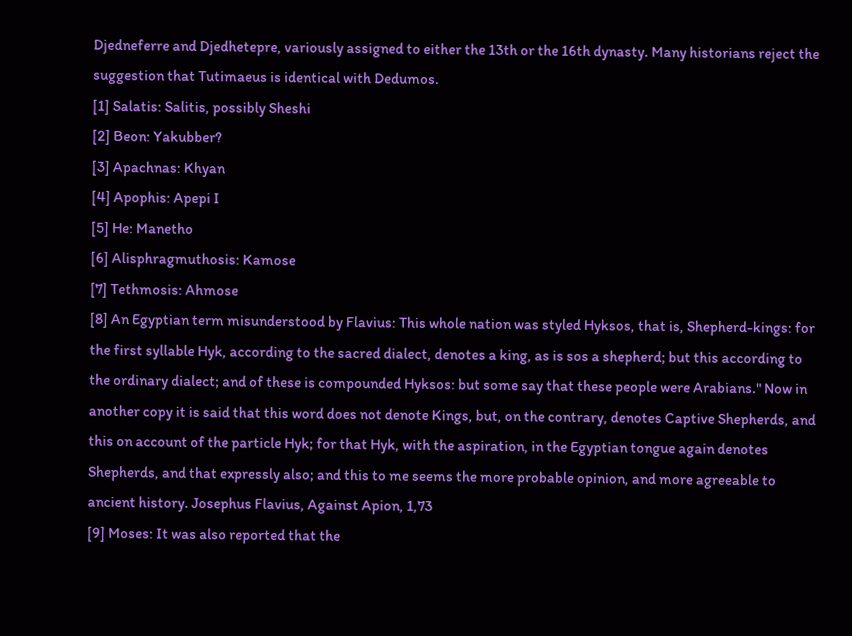Djedneferre and Djedhetepre, variously assigned to either the 13th or the 16th dynasty. Many historians reject the suggestion that Tutimaeus is identical with Dedumos.
[1] Salatis: Salitis, possibly Sheshi
[2] Beon: Yakubber?
[3] Apachnas: Khyan
[4] Apophis: Apepi I
[5] He: Manetho
[6] Alisphragmuthosis: Kamose
[7] Tethmosis: Ahmose
[8] An Egyptian term misunderstood by Flavius: This whole nation was styled Hyksos, that is, Shepherd-kings: for the first syllable Hyk, according to the sacred dialect, denotes a king, as is sos a shepherd; but this according to the ordinary dialect; and of these is compounded Hyksos: but some say that these people were Arabians." Now in another copy it is said that this word does not denote Kings, but, on the contrary, denotes Captive Shepherds, and this on account of the particle Hyk; for that Hyk, with the aspiration, in the Egyptian tongue again denotes Shepherds, and that expressly also; and this to me seems the more probable opinion, and more agreeable to ancient history. Josephus Flavius, Against Apion, 1,73
[9] Moses: It was also reported that the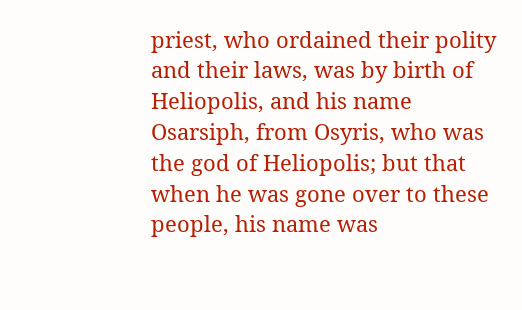priest, who ordained their polity and their laws, was by birth of Heliopolis, and his name Osarsiph, from Osyris, who was the god of Heliopolis; but that when he was gone over to these people, his name was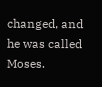changed, and he was called Moses.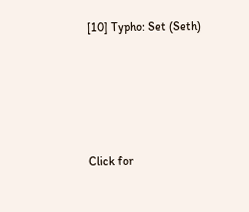[10] Typho: Set (Seth)





Click for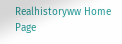Realhistoryww Home Page